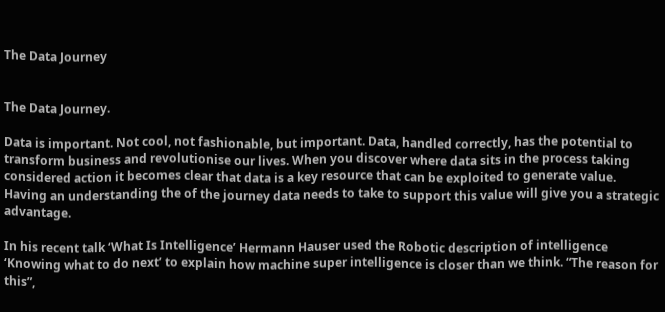The Data Journey


The Data Journey.

Data is important. Not cool, not fashionable, but important. Data, handled correctly, has the potential to transform business and revolutionise our lives. When you discover where data sits in the process taking considered action it becomes clear that data is a key resource that can be exploited to generate value. Having an understanding the of the journey data needs to take to support this value will give you a strategic advantage.

In his recent talk ‘What Is Intelligence’ Hermann Hauser used the Robotic description of intelligence ‘Knowing what to do next’ to explain how machine super intelligence is closer than we think. “The reason for this”,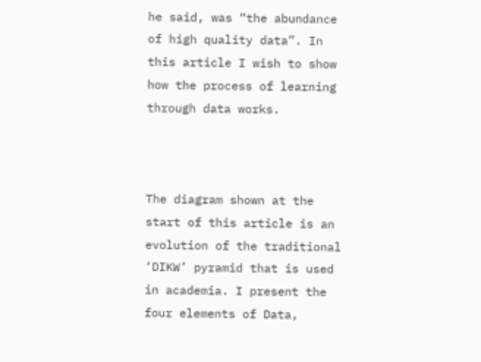he said, was “the abundance of high quality data”. In this article I wish to show how the process of learning through data works.



The diagram shown at the start of this article is an evolution of the traditional ‘DIKW’ pyramid that is used in academia. I present the four elements of Data,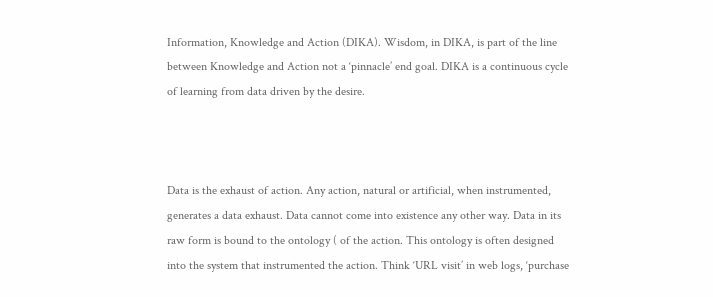Information, Knowledge and Action (DIKA). Wisdom, in DIKA, is part of the line between Knowledge and Action not a ‘pinnacle’ end goal. DIKA is a continuous cycle of learning from data driven by the desire.



Data is the exhaust of action. Any action, natural or artificial, when instrumented, generates a data exhaust. Data cannot come into existence any other way. Data in its raw form is bound to the ontology ( of the action. This ontology is often designed into the system that instrumented the action. Think ‘URL visit’ in web logs, ‘purchase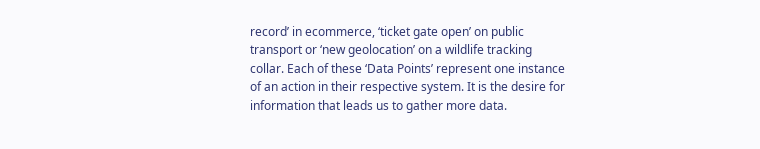record’ in ecommerce, ‘ticket gate open’ on public transport or ‘new geolocation’ on a wildlife tracking collar. Each of these ‘Data Points’ represent one instance of an action in their respective system. It is the desire for information that leads us to gather more data.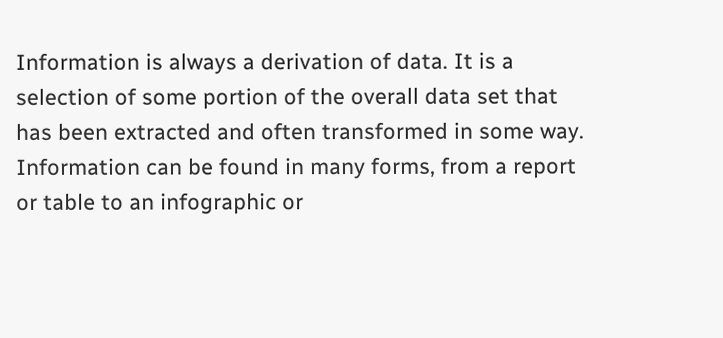Information is always a derivation of data. It is a selection of some portion of the overall data set that has been extracted and often transformed in some way. Information can be found in many forms, from a report or table to an infographic or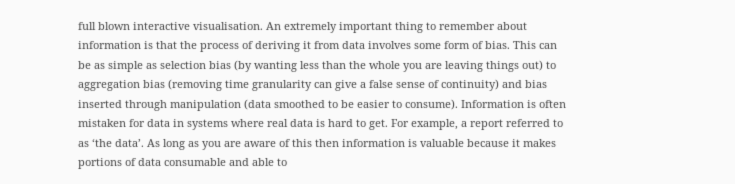full blown interactive visualisation. An extremely important thing to remember about information is that the process of deriving it from data involves some form of bias. This can be as simple as selection bias (by wanting less than the whole you are leaving things out) to aggregation bias (removing time granularity can give a false sense of continuity) and bias inserted through manipulation (data smoothed to be easier to consume). Information is often mistaken for data in systems where real data is hard to get. For example, a report referred to as ‘the data’. As long as you are aware of this then information is valuable because it makes portions of data consumable and able to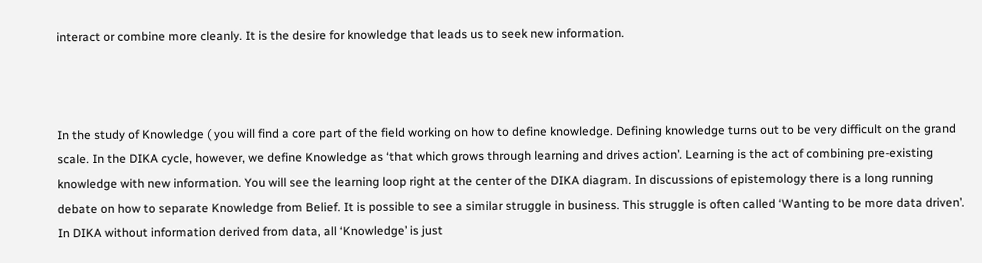interact or combine more cleanly. It is the desire for knowledge that leads us to seek new information.



In the study of Knowledge ( you will find a core part of the field working on how to define knowledge. Defining knowledge turns out to be very difficult on the grand scale. In the DIKA cycle, however, we define Knowledge as ‘that which grows through learning and drives action’. Learning is the act of combining pre-existing knowledge with new information. You will see the learning loop right at the center of the DIKA diagram. In discussions of epistemology there is a long running debate on how to separate Knowledge from Belief. It is possible to see a similar struggle in business. This struggle is often called ‘Wanting to be more data driven’. In DIKA without information derived from data, all ‘Knowledge’ is just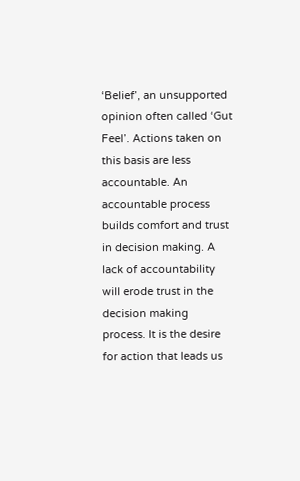‘Belief’, an unsupported opinion often called ‘Gut Feel’. Actions taken on this basis are less accountable. An accountable process builds comfort and trust in decision making. A lack of accountability will erode trust in the decision making process. It is the desire for action that leads us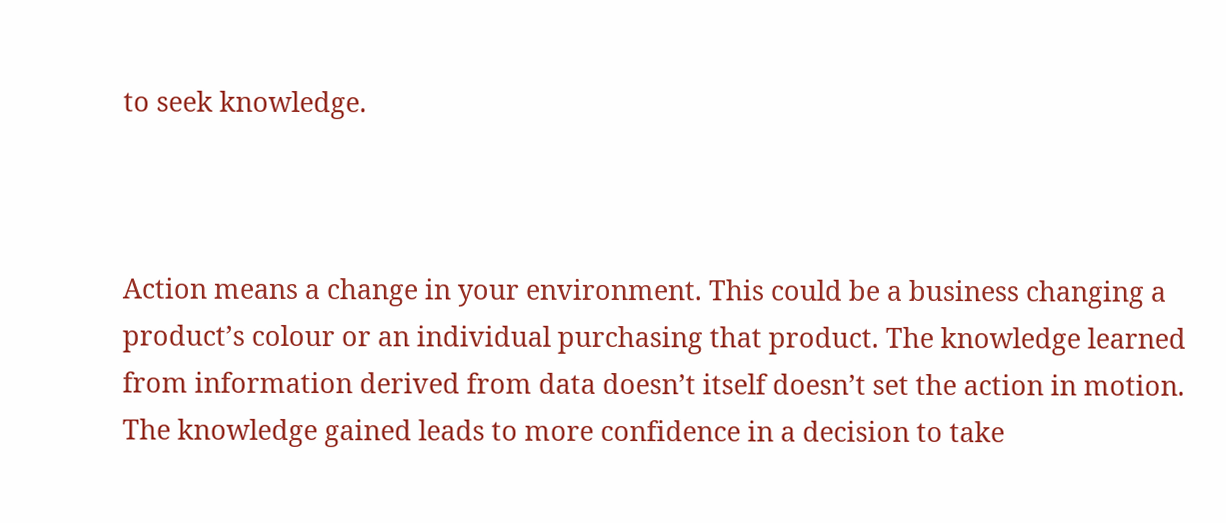to seek knowledge.



Action means a change in your environment. This could be a business changing a product’s colour or an individual purchasing that product. The knowledge learned from information derived from data doesn’t itself doesn’t set the action in motion. The knowledge gained leads to more confidence in a decision to take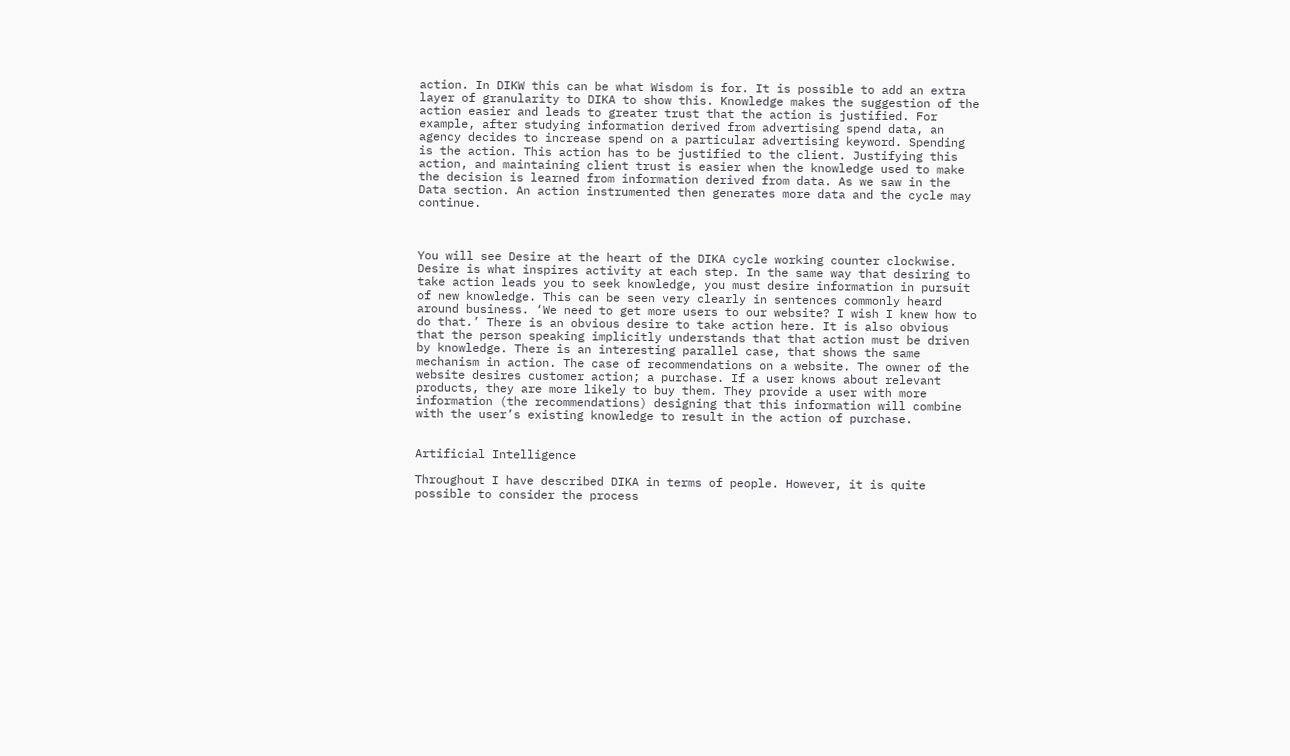action. In DIKW this can be what Wisdom is for. It is possible to add an extra layer of granularity to DIKA to show this. Knowledge makes the suggestion of the action easier and leads to greater trust that the action is justified. For example, after studying information derived from advertising spend data, an agency decides to increase spend on a particular advertising keyword. Spending is the action. This action has to be justified to the client. Justifying this action, and maintaining client trust is easier when the knowledge used to make the decision is learned from information derived from data. As we saw in the Data section. An action instrumented then generates more data and the cycle may continue.



You will see Desire at the heart of the DIKA cycle working counter clockwise. Desire is what inspires activity at each step. In the same way that desiring to take action leads you to seek knowledge, you must desire information in pursuit of new knowledge. This can be seen very clearly in sentences commonly heard around business. ‘We need to get more users to our website? I wish I knew how to do that.’ There is an obvious desire to take action here. It is also obvious that the person speaking implicitly understands that that action must be driven by knowledge. There is an interesting parallel case, that shows the same mechanism in action. The case of recommendations on a website. The owner of the website desires customer action; a purchase. If a user knows about relevant products, they are more likely to buy them. They provide a user with more information (the recommendations) designing that this information will combine with the user’s existing knowledge to result in the action of purchase.


Artificial Intelligence

Throughout I have described DIKA in terms of people. However, it is quite possible to consider the process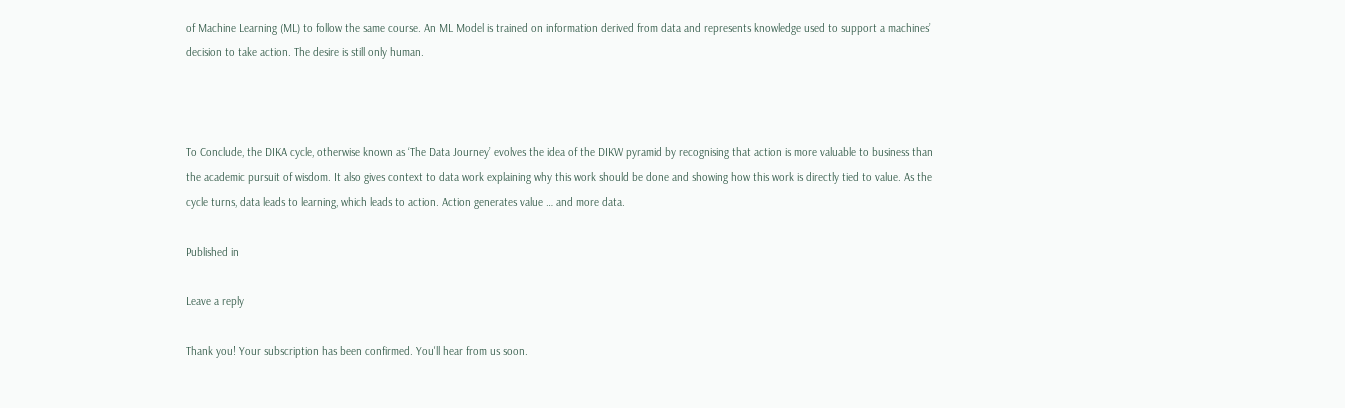of Machine Learning (ML) to follow the same course. An ML Model is trained on information derived from data and represents knowledge used to support a machines’ decision to take action. The desire is still only human.



To Conclude, the DIKA cycle, otherwise known as ‘The Data Journey’ evolves the idea of the DIKW pyramid by recognising that action is more valuable to business than the academic pursuit of wisdom. It also gives context to data work explaining why this work should be done and showing how this work is directly tied to value. As the cycle turns, data leads to learning, which leads to action. Action generates value … and more data.

Published in

Leave a reply

Thank you! Your subscription has been confirmed. You'll hear from us soon.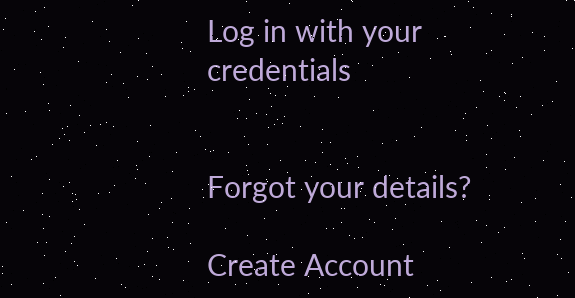Log in with your credentials


Forgot your details?

Create Account